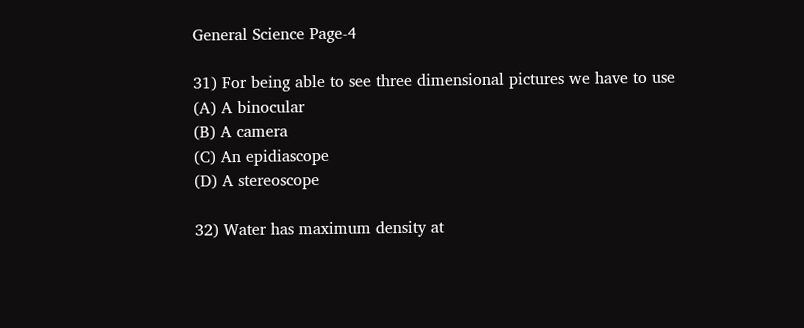General Science Page-4

31) For being able to see three dimensional pictures we have to use
(A) A binocular
(B) A camera
(C) An epidiascope
(D) A stereoscope

32) Water has maximum density at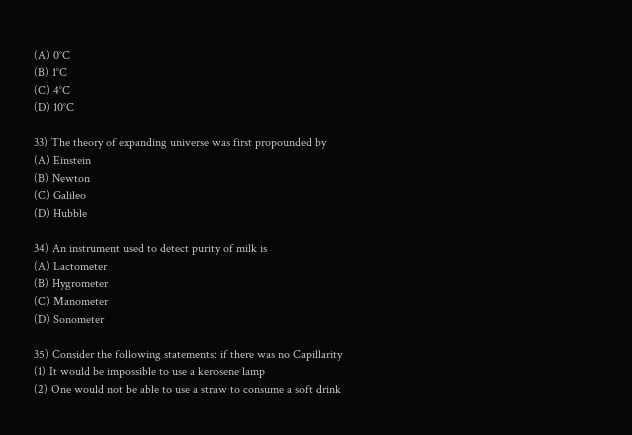(A) 0°C
(B) 1°C
(C) 4°C
(D) 10°C

33) The theory of expanding universe was first propounded by
(A) Einstein
(B) Newton
(C) Galileo
(D) Hubble

34) An instrument used to detect purity of milk is
(A) Lactometer
(B) Hygrometer
(C) Manometer
(D) Sonometer

35) Consider the following statements: if there was no Capillarity
(1) It would be impossible to use a kerosene lamp
(2) One would not be able to use a straw to consume a soft drink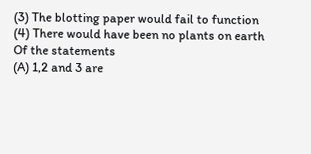(3) The blotting paper would fail to function
(4) There would have been no plants on earth
Of the statements
(A) 1,2 and 3 are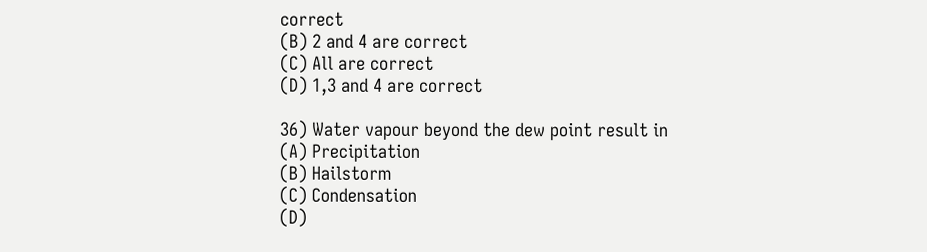correct
(B) 2 and 4 are correct
(C) All are correct
(D) 1,3 and 4 are correct

36) Water vapour beyond the dew point result in
(A) Precipitation
(B) Hailstorm
(C) Condensation
(D)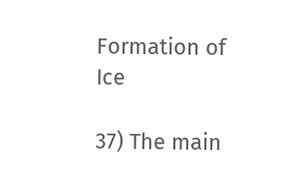Formation of Ice

37) The main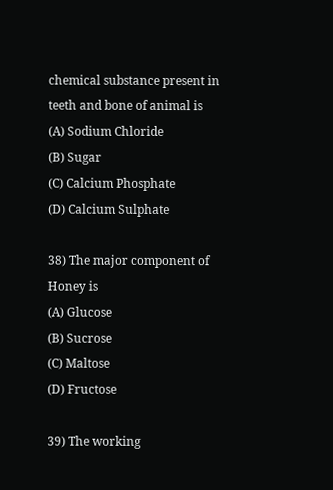chemical substance present in teeth and bone of animal is
(A) Sodium Chloride
(B) Sugar
(C) Calcium Phosphate
(D) Calcium Sulphate

38) The major component of Honey is
(A) Glucose
(B) Sucrose
(C) Maltose
(D) Fructose

39) The working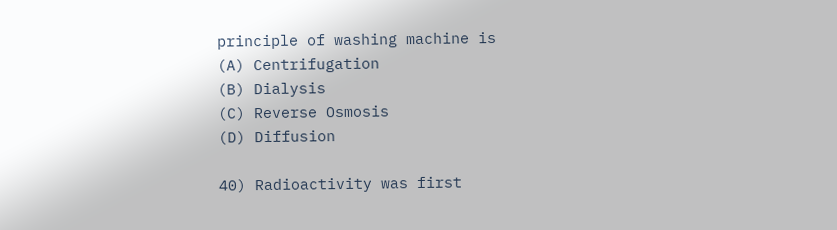principle of washing machine is
(A) Centrifugation
(B) Dialysis
(C) Reverse Osmosis
(D) Diffusion

40) Radioactivity was first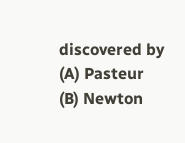discovered by
(A) Pasteur
(B) Newton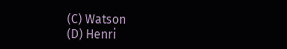(C) Watson
(D) Henri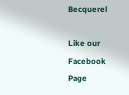Becquerel

Like our Facebook Page